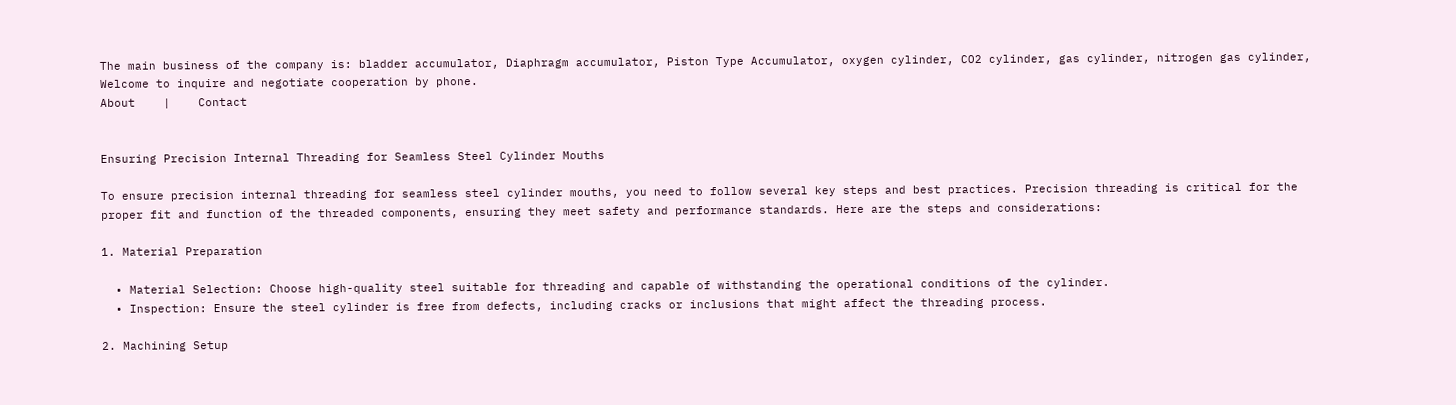The main business of the company is: bladder accumulator, Diaphragm accumulator, Piston Type Accumulator, oxygen cylinder, CO2 cylinder, gas cylinder, nitrogen gas cylinder, Welcome to inquire and negotiate cooperation by phone.
About    |    Contact


Ensuring Precision Internal Threading for Seamless Steel Cylinder Mouths

To ensure precision internal threading for seamless steel cylinder mouths, you need to follow several key steps and best practices. Precision threading is critical for the proper fit and function of the threaded components, ensuring they meet safety and performance standards. Here are the steps and considerations:

1. Material Preparation

  • Material Selection: Choose high-quality steel suitable for threading and capable of withstanding the operational conditions of the cylinder.
  • Inspection: Ensure the steel cylinder is free from defects, including cracks or inclusions that might affect the threading process.

2. Machining Setup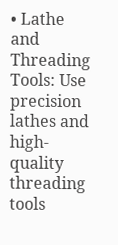• Lathe and Threading Tools: Use precision lathes and high-quality threading tools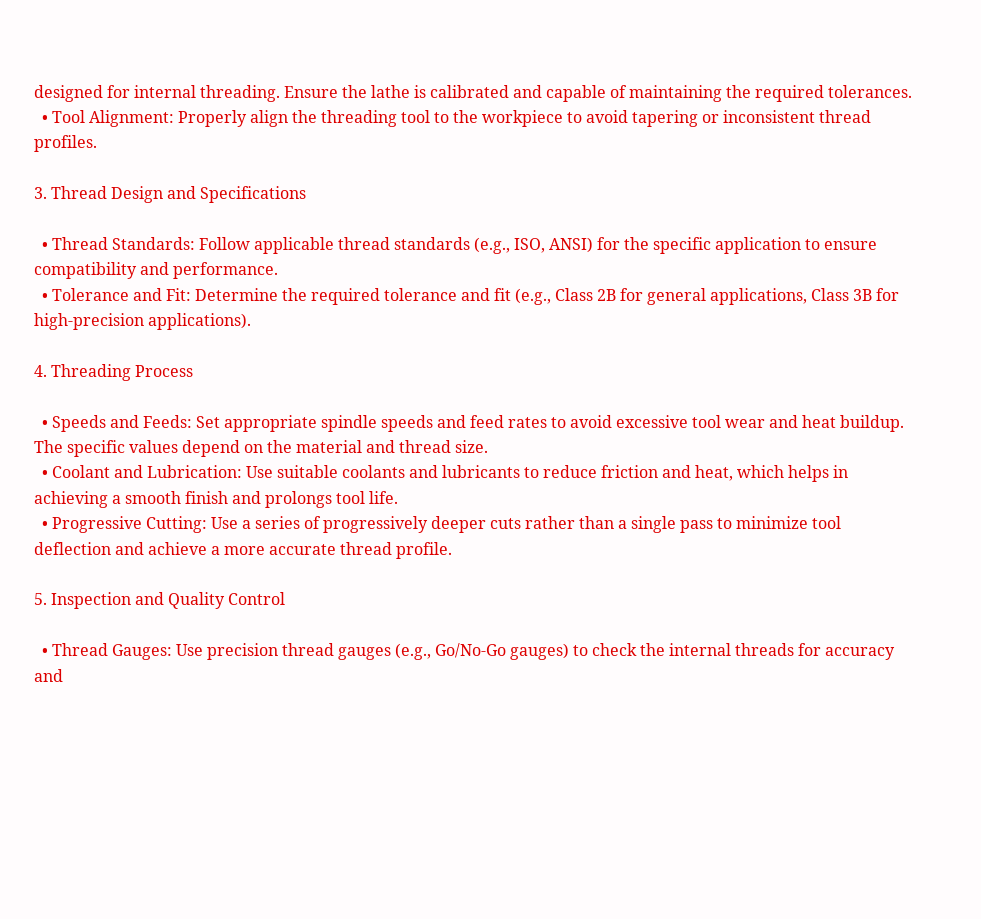designed for internal threading. Ensure the lathe is calibrated and capable of maintaining the required tolerances.
  • Tool Alignment: Properly align the threading tool to the workpiece to avoid tapering or inconsistent thread profiles.

3. Thread Design and Specifications

  • Thread Standards: Follow applicable thread standards (e.g., ISO, ANSI) for the specific application to ensure compatibility and performance.
  • Tolerance and Fit: Determine the required tolerance and fit (e.g., Class 2B for general applications, Class 3B for high-precision applications).

4. Threading Process

  • Speeds and Feeds: Set appropriate spindle speeds and feed rates to avoid excessive tool wear and heat buildup. The specific values depend on the material and thread size.
  • Coolant and Lubrication: Use suitable coolants and lubricants to reduce friction and heat, which helps in achieving a smooth finish and prolongs tool life.
  • Progressive Cutting: Use a series of progressively deeper cuts rather than a single pass to minimize tool deflection and achieve a more accurate thread profile.

5. Inspection and Quality Control

  • Thread Gauges: Use precision thread gauges (e.g., Go/No-Go gauges) to check the internal threads for accuracy and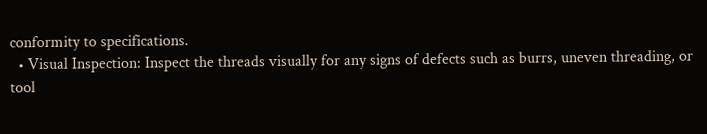conformity to specifications.
  • Visual Inspection: Inspect the threads visually for any signs of defects such as burrs, uneven threading, or tool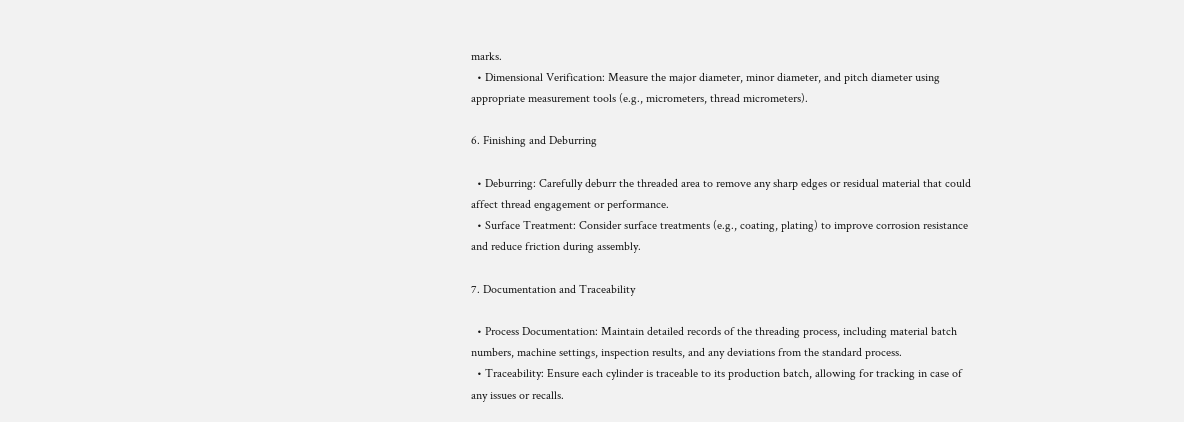marks.
  • Dimensional Verification: Measure the major diameter, minor diameter, and pitch diameter using appropriate measurement tools (e.g., micrometers, thread micrometers).

6. Finishing and Deburring

  • Deburring: Carefully deburr the threaded area to remove any sharp edges or residual material that could affect thread engagement or performance.
  • Surface Treatment: Consider surface treatments (e.g., coating, plating) to improve corrosion resistance and reduce friction during assembly.

7. Documentation and Traceability

  • Process Documentation: Maintain detailed records of the threading process, including material batch numbers, machine settings, inspection results, and any deviations from the standard process.
  • Traceability: Ensure each cylinder is traceable to its production batch, allowing for tracking in case of any issues or recalls.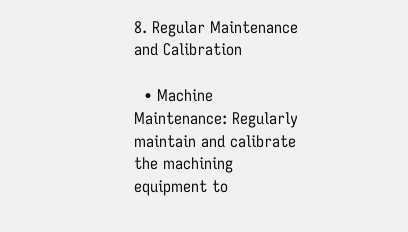8. Regular Maintenance and Calibration

  • Machine Maintenance: Regularly maintain and calibrate the machining equipment to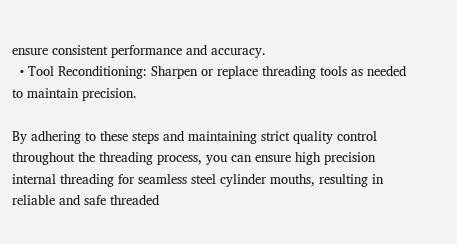ensure consistent performance and accuracy.
  • Tool Reconditioning: Sharpen or replace threading tools as needed to maintain precision.

By adhering to these steps and maintaining strict quality control throughout the threading process, you can ensure high precision internal threading for seamless steel cylinder mouths, resulting in reliable and safe threaded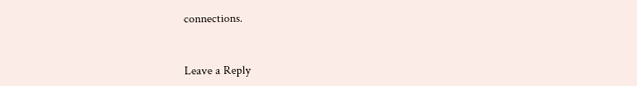connections.



Leave a Reply